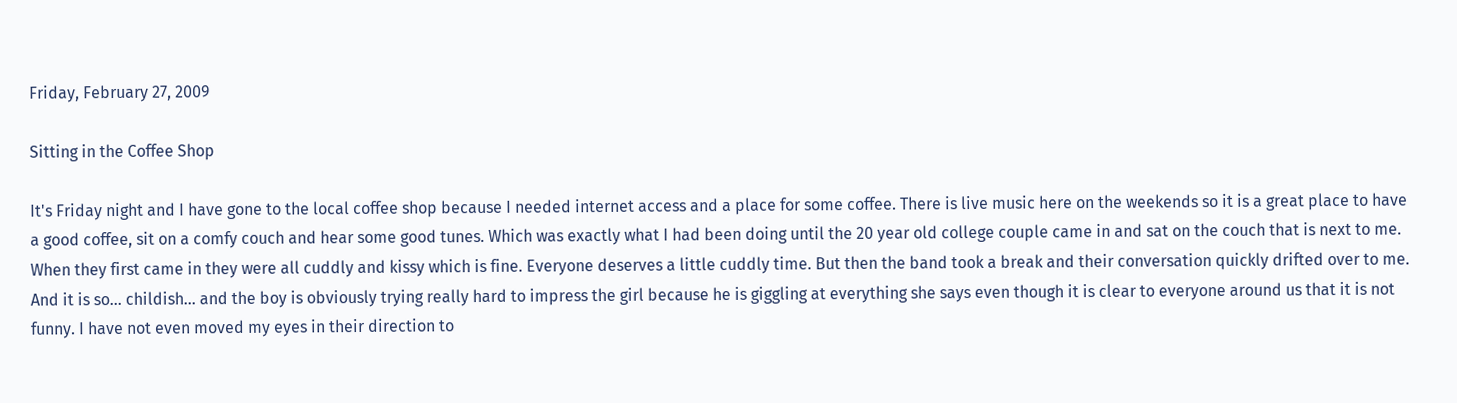Friday, February 27, 2009

Sitting in the Coffee Shop

It's Friday night and I have gone to the local coffee shop because I needed internet access and a place for some coffee. There is live music here on the weekends so it is a great place to have a good coffee, sit on a comfy couch and hear some good tunes. Which was exactly what I had been doing until the 20 year old college couple came in and sat on the couch that is next to me. When they first came in they were all cuddly and kissy which is fine. Everyone deserves a little cuddly time. But then the band took a break and their conversation quickly drifted over to me. And it is so... childish... and the boy is obviously trying really hard to impress the girl because he is giggling at everything she says even though it is clear to everyone around us that it is not funny. I have not even moved my eyes in their direction to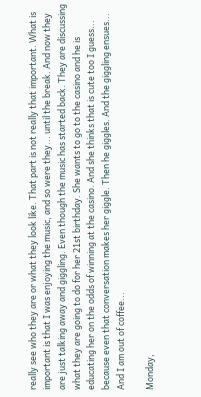really see who they are or what they look like. That part is not really that important. What is important is that I was enjoying the music, and so were they... until the break. And now they are just talking away and giggling. Even though the music has started back. They are discussing what they are going to do for her 21st birthday. She wants to go to the casino and he is educating her on the odds of winning at the casino. And she thinks that is cute too I guess... because even that conversation makes her giggle. Then he giggles. And the giggling ensues... And I am out of coffee...

Monday,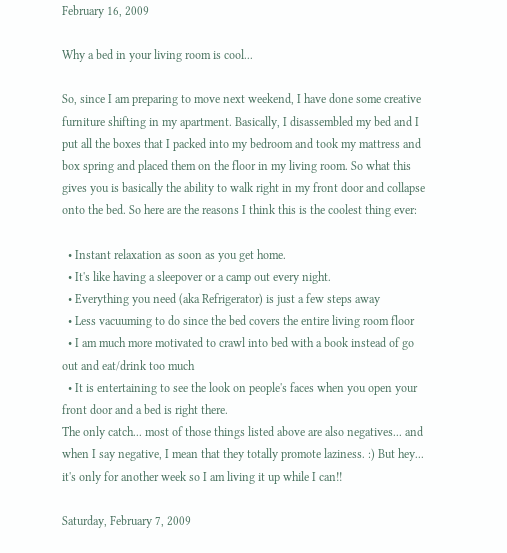February 16, 2009

Why a bed in your living room is cool...

So, since I am preparing to move next weekend, I have done some creative furniture shifting in my apartment. Basically, I disassembled my bed and I put all the boxes that I packed into my bedroom and took my mattress and box spring and placed them on the floor in my living room. So what this gives you is basically the ability to walk right in my front door and collapse onto the bed. So here are the reasons I think this is the coolest thing ever:

  • Instant relaxation as soon as you get home.
  • It's like having a sleepover or a camp out every night.
  • Everything you need (aka Refrigerator) is just a few steps away
  • Less vacuuming to do since the bed covers the entire living room floor
  • I am much more motivated to crawl into bed with a book instead of go out and eat/drink too much
  • It is entertaining to see the look on people's faces when you open your front door and a bed is right there.
The only catch... most of those things listed above are also negatives... and when I say negative, I mean that they totally promote laziness. :) But hey... it's only for another week so I am living it up while I can!!

Saturday, February 7, 2009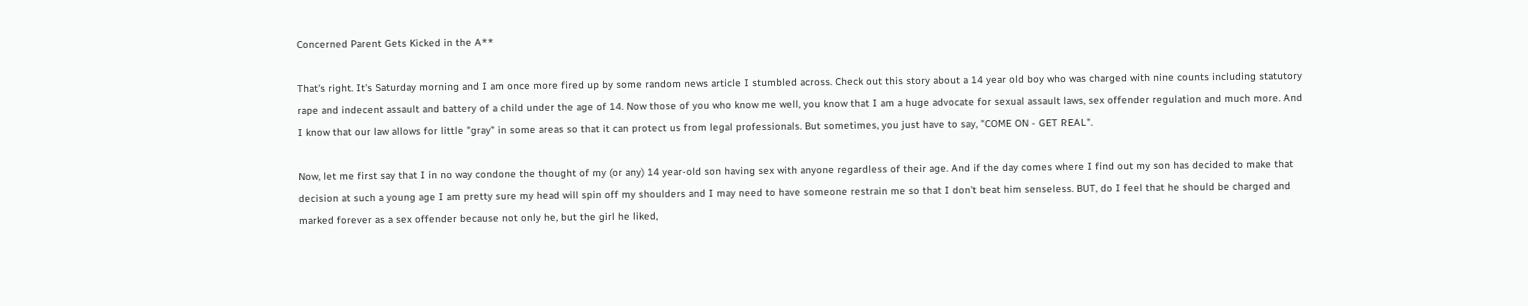Concerned Parent Gets Kicked in the A**

That's right. It's Saturday morning and I am once more fired up by some random news article I stumbled across. Check out this story about a 14 year old boy who was charged with nine counts including statutory rape and indecent assault and battery of a child under the age of 14. Now those of you who know me well, you know that I am a huge advocate for sexual assault laws, sex offender regulation and much more. And I know that our law allows for little "gray" in some areas so that it can protect us from legal professionals. But sometimes, you just have to say, "COME ON - GET REAL".

Now, let me first say that I in no way condone the thought of my (or any) 14 year-old son having sex with anyone regardless of their age. And if the day comes where I find out my son has decided to make that decision at such a young age I am pretty sure my head will spin off my shoulders and I may need to have someone restrain me so that I don't beat him senseless. BUT, do I feel that he should be charged and marked forever as a sex offender because not only he, but the girl he liked,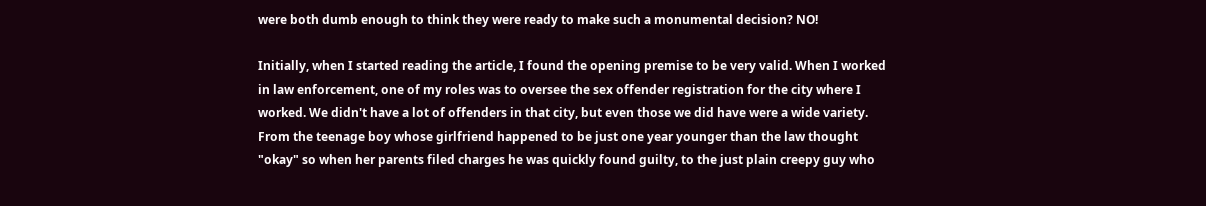were both dumb enough to think they were ready to make such a monumental decision? NO!

Initially, when I started reading the article, I found the opening premise to be very valid. When I worked in law enforcement, one of my roles was to oversee the sex offender registration for the city where I worked. We didn't have a lot of offenders in that city, but even those we did have were a wide variety. From the teenage boy whose girlfriend happened to be just one year younger than the law thought "okay" so when her parents filed charges he was quickly found guilty, to the just plain creepy guy who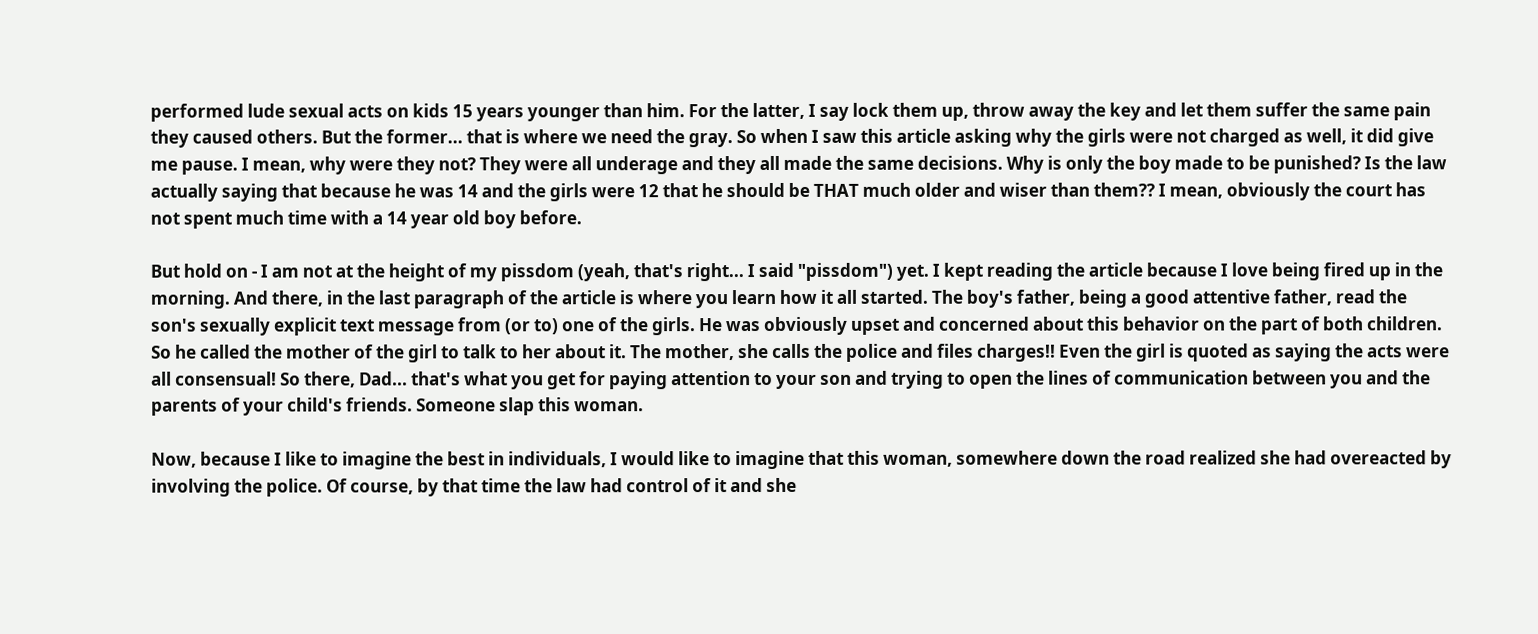performed lude sexual acts on kids 15 years younger than him. For the latter, I say lock them up, throw away the key and let them suffer the same pain they caused others. But the former... that is where we need the gray. So when I saw this article asking why the girls were not charged as well, it did give me pause. I mean, why were they not? They were all underage and they all made the same decisions. Why is only the boy made to be punished? Is the law actually saying that because he was 14 and the girls were 12 that he should be THAT much older and wiser than them?? I mean, obviously the court has not spent much time with a 14 year old boy before.

But hold on - I am not at the height of my pissdom (yeah, that's right... I said "pissdom") yet. I kept reading the article because I love being fired up in the morning. And there, in the last paragraph of the article is where you learn how it all started. The boy's father, being a good attentive father, read the son's sexually explicit text message from (or to) one of the girls. He was obviously upset and concerned about this behavior on the part of both children. So he called the mother of the girl to talk to her about it. The mother, she calls the police and files charges!! Even the girl is quoted as saying the acts were all consensual! So there, Dad... that's what you get for paying attention to your son and trying to open the lines of communication between you and the parents of your child's friends. Someone slap this woman.

Now, because I like to imagine the best in individuals, I would like to imagine that this woman, somewhere down the road realized she had overeacted by involving the police. Of course, by that time the law had control of it and she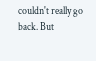couldn't really go back. But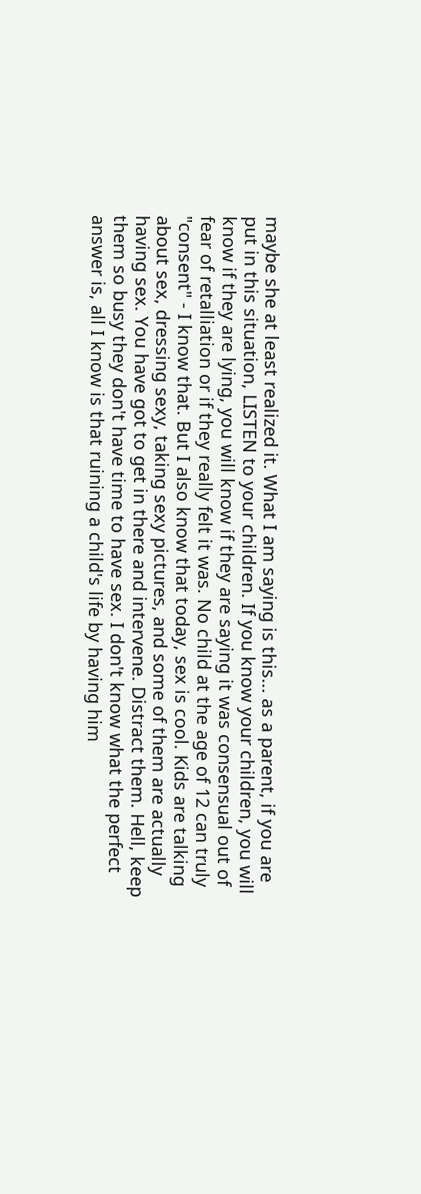maybe she at least realized it. What I am saying is this... as a parent, if you are put in this situation, LISTEN to your children. If you know your children, you will know if they are lying, you will know if they are saying it was consensual out of fear of retalliation or if they really felt it was. No child at the age of 12 can truly "consent" - I know that. But I also know that today, sex is cool. Kids are talking about sex, dressing sexy, taking sexy pictures, and some of them are actually having sex. You have got to get in there and intervene. Distract them. Hell, keep them so busy they don't have time to have sex. I don't know what the perfect answer is, all I know is that ruining a child's life by having him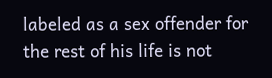labeled as a sex offender for the rest of his life is not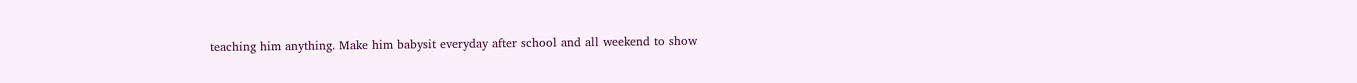teaching him anything. Make him babysit everyday after school and all weekend to show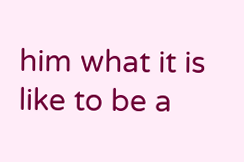him what it is like to be a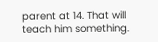parent at 14. That will teach him something.